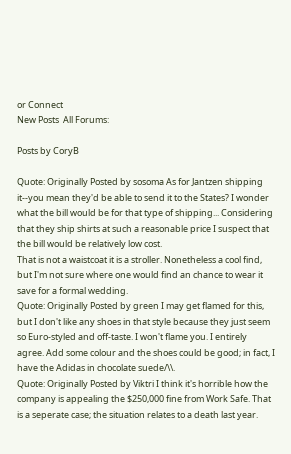or Connect
New Posts  All Forums:

Posts by CoryB

Quote: Originally Posted by sosoma As for Jantzen shipping it--you mean they'd be able to send it to the States? I wonder what the bill would be for that type of shipping... Considering that they ship shirts at such a reasonable price I suspect that the bill would be relatively low cost.
That is not a waistcoat it is a stroller. Nonetheless a cool find, but I'm not sure where one would find an chance to wear it save for a formal wedding.
Quote: Originally Posted by green I may get flamed for this, but I don't like any shoes in that style because they just seem so Euro-styled and off-taste. I won't flame you. I entirely agree. Add some colour and the shoes could be good; in fact, I have the Adidas in chocolate suede/\\.
Quote: Originally Posted by Viktri I think it's horrible how the company is appealing the $250,000 fine from Work Safe. That is a seperate case; the situation relates to a death last year.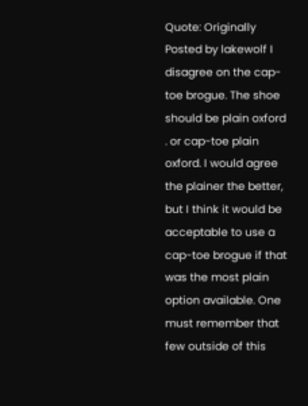Quote: Originally Posted by lakewolf I disagree on the cap-toe brogue. The shoe should be plain oxford . or cap-toe plain oxford. I would agree the plainer the better, but I think it would be acceptable to use a cap-toe brogue if that was the most plain option available. One must remember that few outside of this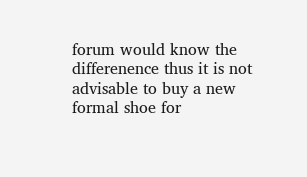forum would know the differenence thus it is not advisable to buy a new formal shoe for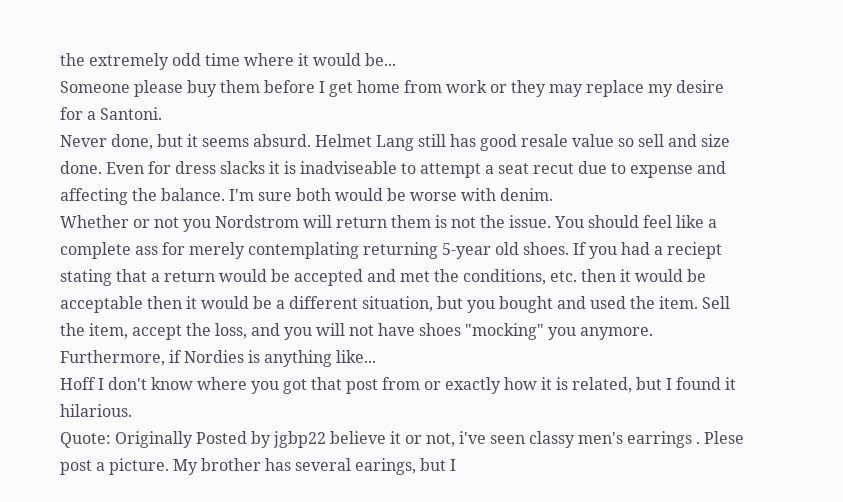the extremely odd time where it would be...
Someone please buy them before I get home from work or they may replace my desire for a Santoni.
Never done, but it seems absurd. Helmet Lang still has good resale value so sell and size done. Even for dress slacks it is inadviseable to attempt a seat recut due to expense and affecting the balance. I'm sure both would be worse with denim.
Whether or not you Nordstrom will return them is not the issue. You should feel like a complete ass for merely contemplating returning 5-year old shoes. If you had a reciept stating that a return would be accepted and met the conditions, etc. then it would be acceptable then it would be a different situation, but you bought and used the item. Sell the item, accept the loss, and you will not have shoes "mocking" you anymore. Furthermore, if Nordies is anything like...
Hoff I don't know where you got that post from or exactly how it is related, but I found it hilarious.
Quote: Originally Posted by jgbp22 believe it or not, i've seen classy men's earrings . Plese post a picture. My brother has several earings, but I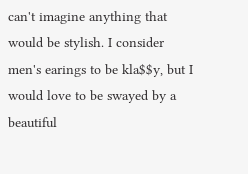can't imagine anything that would be stylish. I consider men's earings to be kla$$y, but I would love to be swayed by a beautiful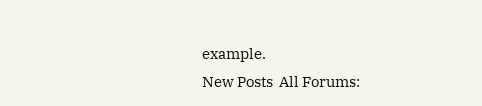example.
New Posts  All Forums: